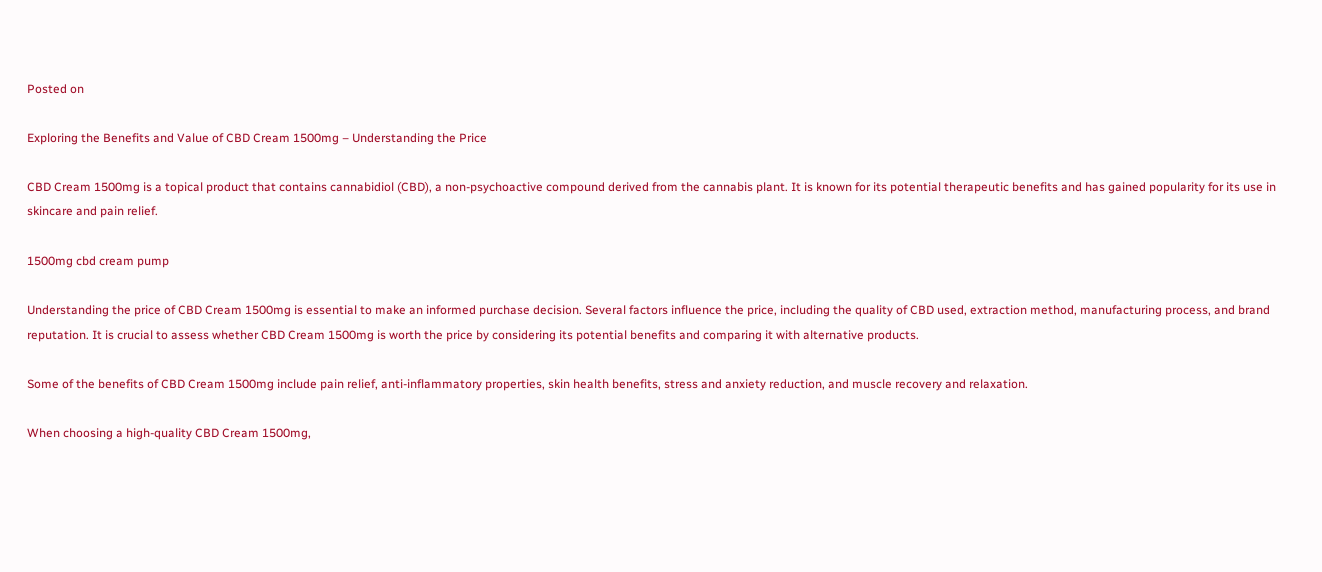Posted on

Exploring the Benefits and Value of CBD Cream 1500mg – Understanding the Price

CBD Cream 1500mg is a topical product that contains cannabidiol (CBD), a non-psychoactive compound derived from the cannabis plant. It is known for its potential therapeutic benefits and has gained popularity for its use in skincare and pain relief.

1500mg cbd cream pump

Understanding the price of CBD Cream 1500mg is essential to make an informed purchase decision. Several factors influence the price, including the quality of CBD used, extraction method, manufacturing process, and brand reputation. It is crucial to assess whether CBD Cream 1500mg is worth the price by considering its potential benefits and comparing it with alternative products.

Some of the benefits of CBD Cream 1500mg include pain relief, anti-inflammatory properties, skin health benefits, stress and anxiety reduction, and muscle recovery and relaxation.

When choosing a high-quality CBD Cream 1500mg,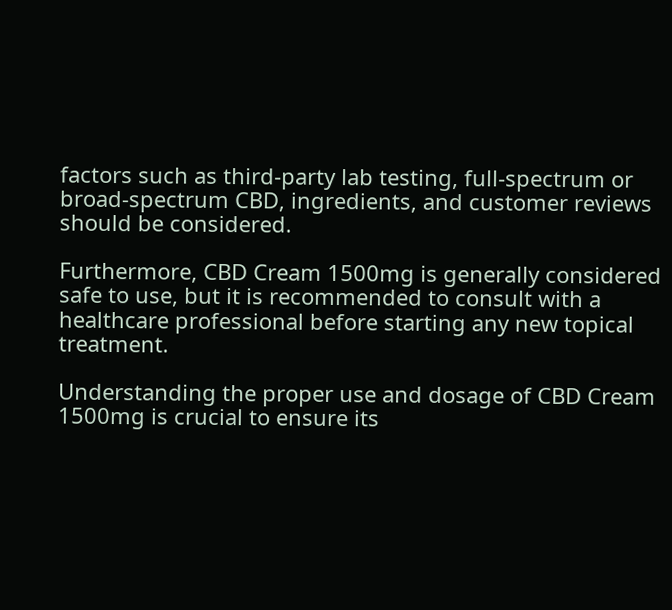factors such as third-party lab testing, full-spectrum or broad-spectrum CBD, ingredients, and customer reviews should be considered.

Furthermore, CBD Cream 1500mg is generally considered safe to use, but it is recommended to consult with a healthcare professional before starting any new topical treatment.

Understanding the proper use and dosage of CBD Cream 1500mg is crucial to ensure its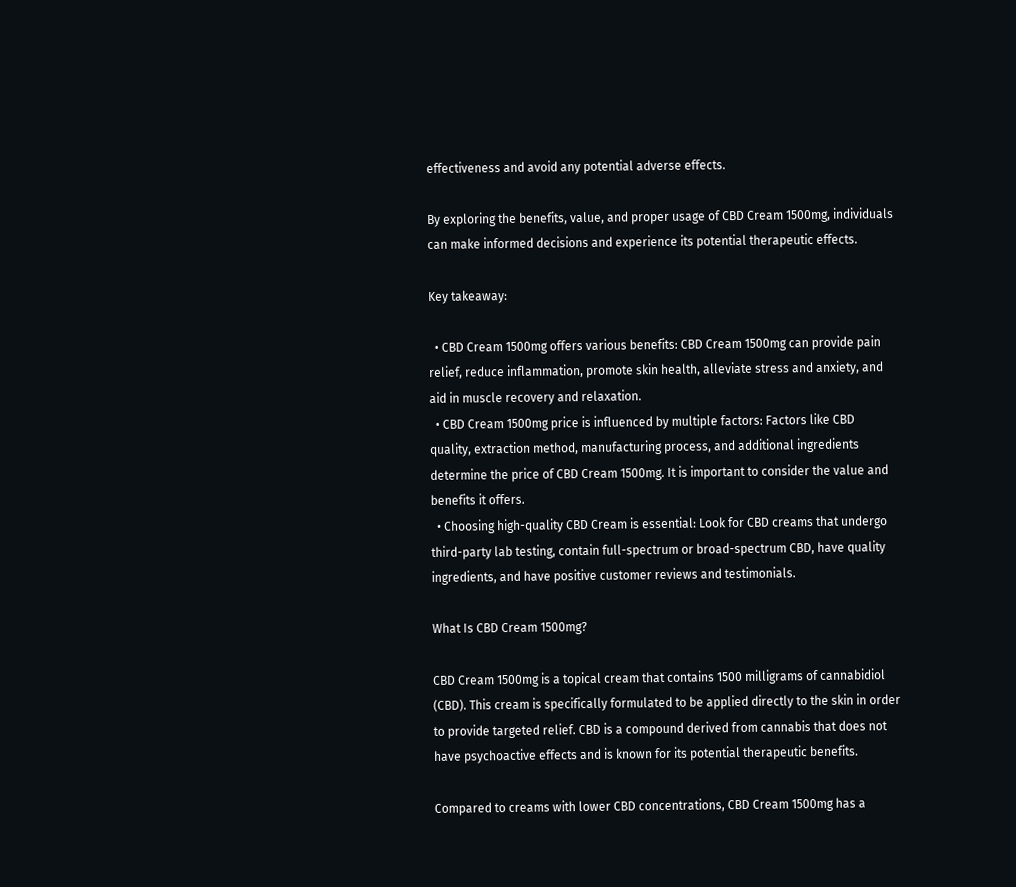effectiveness and avoid any potential adverse effects.

By exploring the benefits, value, and proper usage of CBD Cream 1500mg, individuals can make informed decisions and experience its potential therapeutic effects.

Key takeaway:

  • CBD Cream 1500mg offers various benefits: CBD Cream 1500mg can provide pain relief, reduce inflammation, promote skin health, alleviate stress and anxiety, and aid in muscle recovery and relaxation.
  • CBD Cream 1500mg price is influenced by multiple factors: Factors like CBD quality, extraction method, manufacturing process, and additional ingredients determine the price of CBD Cream 1500mg. It is important to consider the value and benefits it offers.
  • Choosing high-quality CBD Cream is essential: Look for CBD creams that undergo third-party lab testing, contain full-spectrum or broad-spectrum CBD, have quality ingredients, and have positive customer reviews and testimonials.

What Is CBD Cream 1500mg?

CBD Cream 1500mg is a topical cream that contains 1500 milligrams of cannabidiol (CBD). This cream is specifically formulated to be applied directly to the skin in order to provide targeted relief. CBD is a compound derived from cannabis that does not have psychoactive effects and is known for its potential therapeutic benefits.

Compared to creams with lower CBD concentrations, CBD Cream 1500mg has a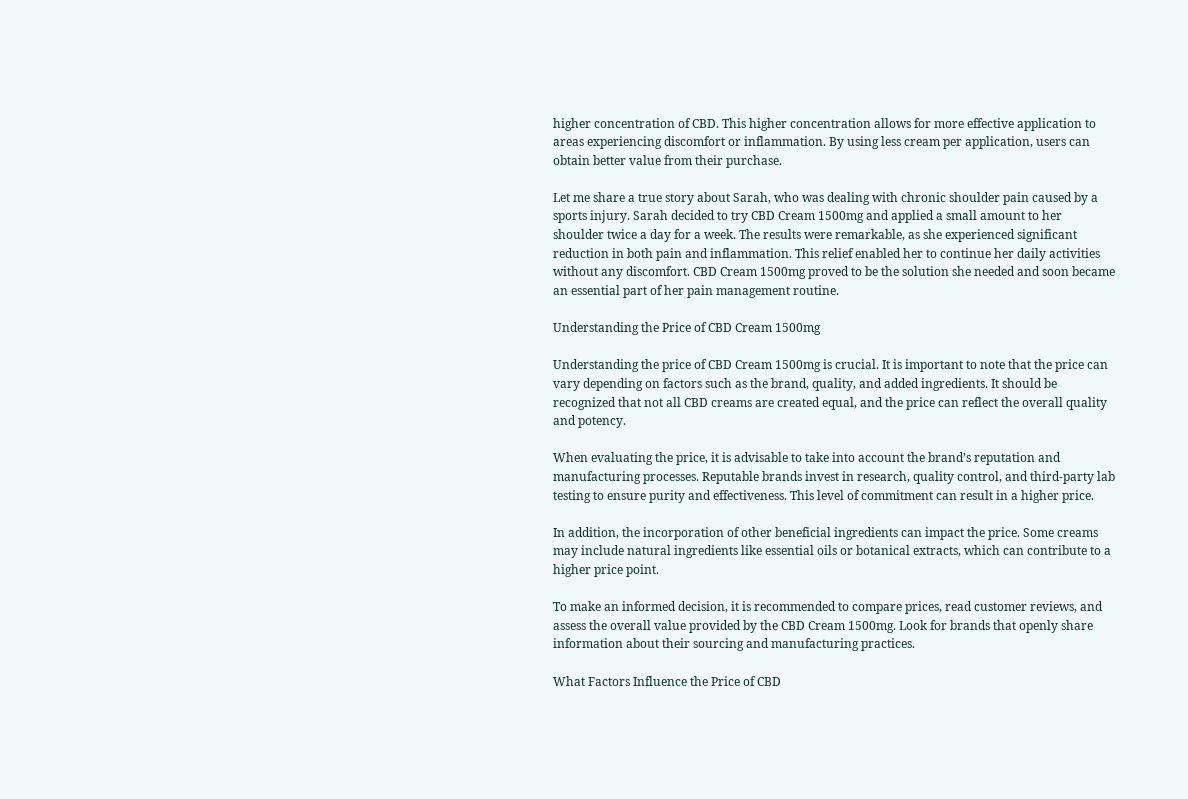higher concentration of CBD. This higher concentration allows for more effective application to areas experiencing discomfort or inflammation. By using less cream per application, users can obtain better value from their purchase.

Let me share a true story about Sarah, who was dealing with chronic shoulder pain caused by a sports injury. Sarah decided to try CBD Cream 1500mg and applied a small amount to her shoulder twice a day for a week. The results were remarkable, as she experienced significant reduction in both pain and inflammation. This relief enabled her to continue her daily activities without any discomfort. CBD Cream 1500mg proved to be the solution she needed and soon became an essential part of her pain management routine.

Understanding the Price of CBD Cream 1500mg

Understanding the price of CBD Cream 1500mg is crucial. It is important to note that the price can vary depending on factors such as the brand, quality, and added ingredients. It should be recognized that not all CBD creams are created equal, and the price can reflect the overall quality and potency.

When evaluating the price, it is advisable to take into account the brand’s reputation and manufacturing processes. Reputable brands invest in research, quality control, and third-party lab testing to ensure purity and effectiveness. This level of commitment can result in a higher price.

In addition, the incorporation of other beneficial ingredients can impact the price. Some creams may include natural ingredients like essential oils or botanical extracts, which can contribute to a higher price point.

To make an informed decision, it is recommended to compare prices, read customer reviews, and assess the overall value provided by the CBD Cream 1500mg. Look for brands that openly share information about their sourcing and manufacturing practices.

What Factors Influence the Price of CBD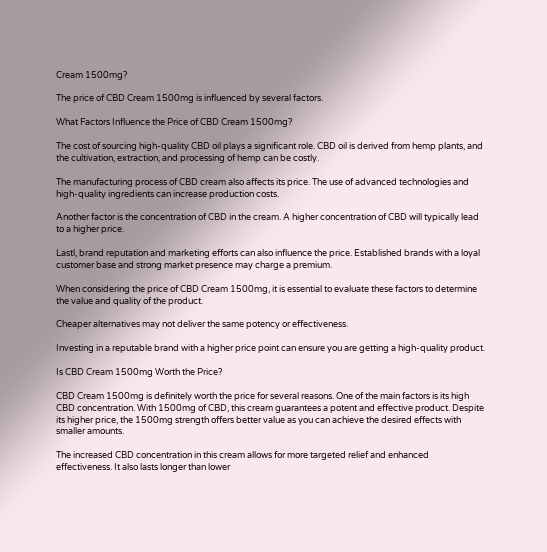Cream 1500mg?

The price of CBD Cream 1500mg is influenced by several factors.

What Factors Influence the Price of CBD Cream 1500mg?

The cost of sourcing high-quality CBD oil plays a significant role. CBD oil is derived from hemp plants, and the cultivation, extraction, and processing of hemp can be costly.

The manufacturing process of CBD cream also affects its price. The use of advanced technologies and high-quality ingredients can increase production costs.

Another factor is the concentration of CBD in the cream. A higher concentration of CBD will typically lead to a higher price.

Lastl, brand reputation and marketing efforts can also influence the price. Established brands with a loyal customer base and strong market presence may charge a premium.

When considering the price of CBD Cream 1500mg, it is essential to evaluate these factors to determine the value and quality of the product.

Cheaper alternatives may not deliver the same potency or effectiveness.

Investing in a reputable brand with a higher price point can ensure you are getting a high-quality product.

Is CBD Cream 1500mg Worth the Price?

CBD Cream 1500mg is definitely worth the price for several reasons. One of the main factors is its high CBD concentration. With 1500mg of CBD, this cream guarantees a potent and effective product. Despite its higher price, the 1500mg strength offers better value as you can achieve the desired effects with smaller amounts.

The increased CBD concentration in this cream allows for more targeted relief and enhanced effectiveness. It also lasts longer than lower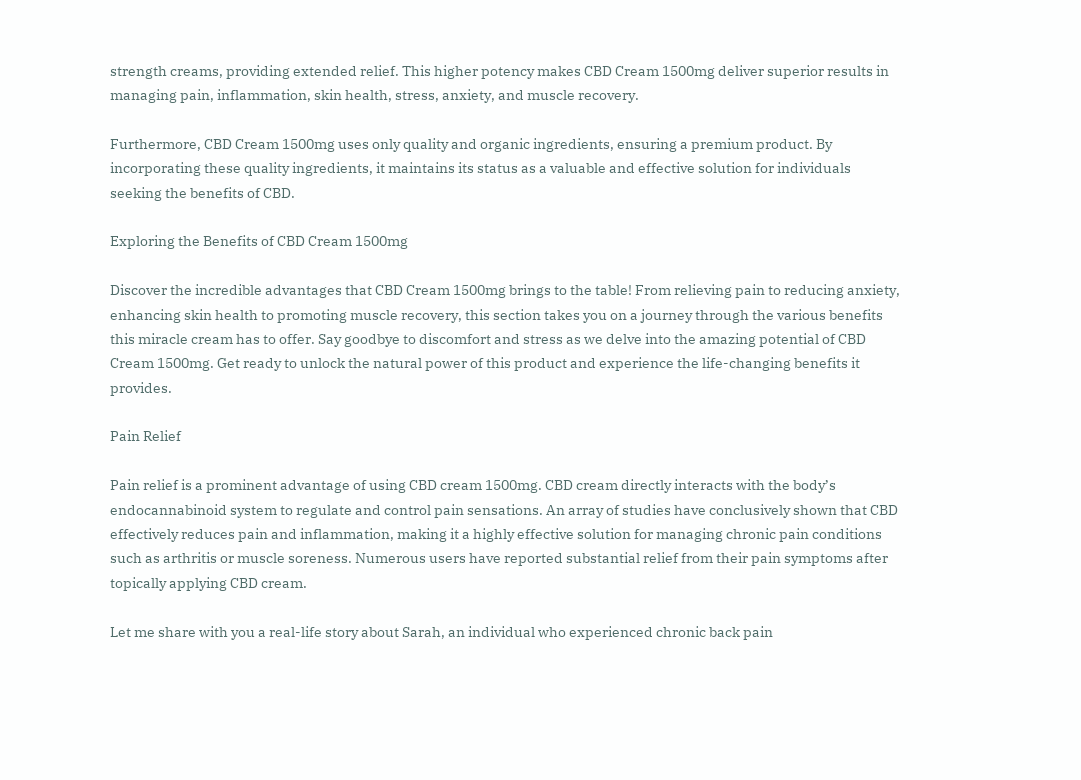strength creams, providing extended relief. This higher potency makes CBD Cream 1500mg deliver superior results in managing pain, inflammation, skin health, stress, anxiety, and muscle recovery.

Furthermore, CBD Cream 1500mg uses only quality and organic ingredients, ensuring a premium product. By incorporating these quality ingredients, it maintains its status as a valuable and effective solution for individuals seeking the benefits of CBD.

Exploring the Benefits of CBD Cream 1500mg

Discover the incredible advantages that CBD Cream 1500mg brings to the table! From relieving pain to reducing anxiety, enhancing skin health to promoting muscle recovery, this section takes you on a journey through the various benefits this miracle cream has to offer. Say goodbye to discomfort and stress as we delve into the amazing potential of CBD Cream 1500mg. Get ready to unlock the natural power of this product and experience the life-changing benefits it provides.

Pain Relief

Pain relief is a prominent advantage of using CBD cream 1500mg. CBD cream directly interacts with the body’s endocannabinoid system to regulate and control pain sensations. An array of studies have conclusively shown that CBD effectively reduces pain and inflammation, making it a highly effective solution for managing chronic pain conditions such as arthritis or muscle soreness. Numerous users have reported substantial relief from their pain symptoms after topically applying CBD cream.

Let me share with you a real-life story about Sarah, an individual who experienced chronic back pain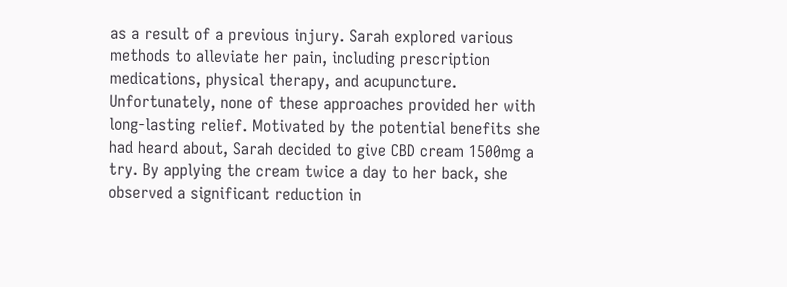as a result of a previous injury. Sarah explored various methods to alleviate her pain, including prescription medications, physical therapy, and acupuncture. Unfortunately, none of these approaches provided her with long-lasting relief. Motivated by the potential benefits she had heard about, Sarah decided to give CBD cream 1500mg a try. By applying the cream twice a day to her back, she observed a significant reduction in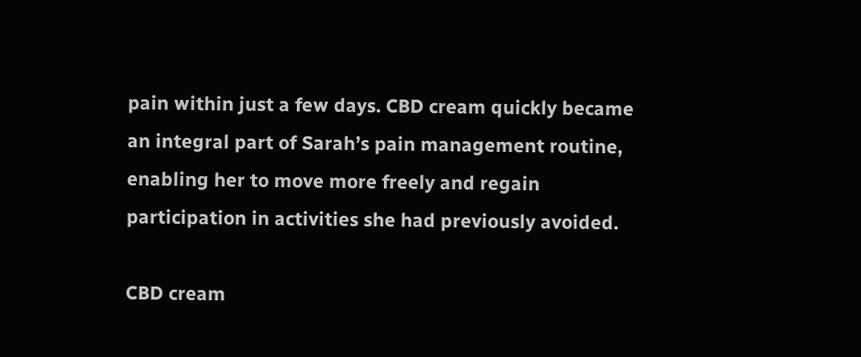pain within just a few days. CBD cream quickly became an integral part of Sarah’s pain management routine, enabling her to move more freely and regain participation in activities she had previously avoided.

CBD cream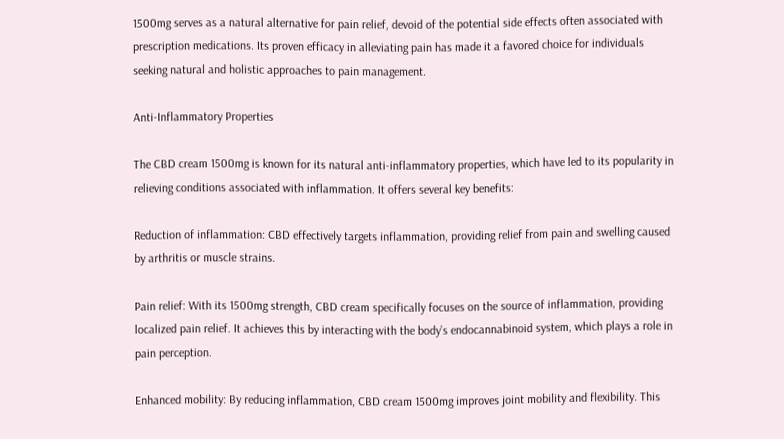1500mg serves as a natural alternative for pain relief, devoid of the potential side effects often associated with prescription medications. Its proven efficacy in alleviating pain has made it a favored choice for individuals seeking natural and holistic approaches to pain management.

Anti-Inflammatory Properties

The CBD cream 1500mg is known for its natural anti-inflammatory properties, which have led to its popularity in relieving conditions associated with inflammation. It offers several key benefits:

Reduction of inflammation: CBD effectively targets inflammation, providing relief from pain and swelling caused by arthritis or muscle strains.

Pain relief: With its 1500mg strength, CBD cream specifically focuses on the source of inflammation, providing localized pain relief. It achieves this by interacting with the body’s endocannabinoid system, which plays a role in pain perception.

Enhanced mobility: By reducing inflammation, CBD cream 1500mg improves joint mobility and flexibility. This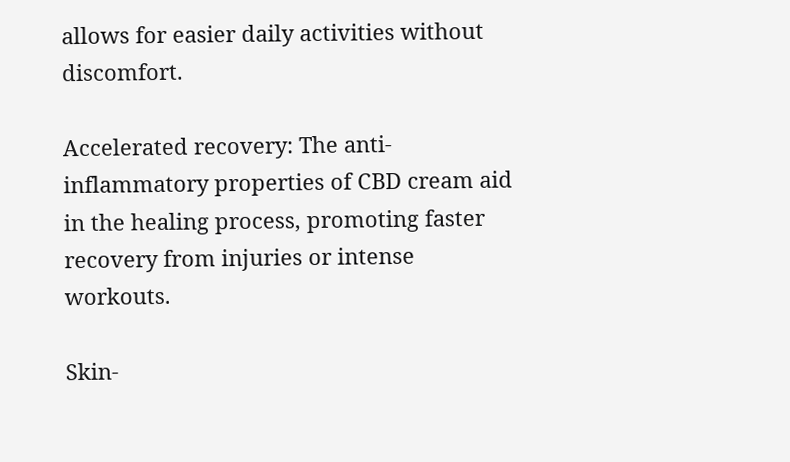allows for easier daily activities without discomfort.

Accelerated recovery: The anti-inflammatory properties of CBD cream aid in the healing process, promoting faster recovery from injuries or intense workouts.

Skin-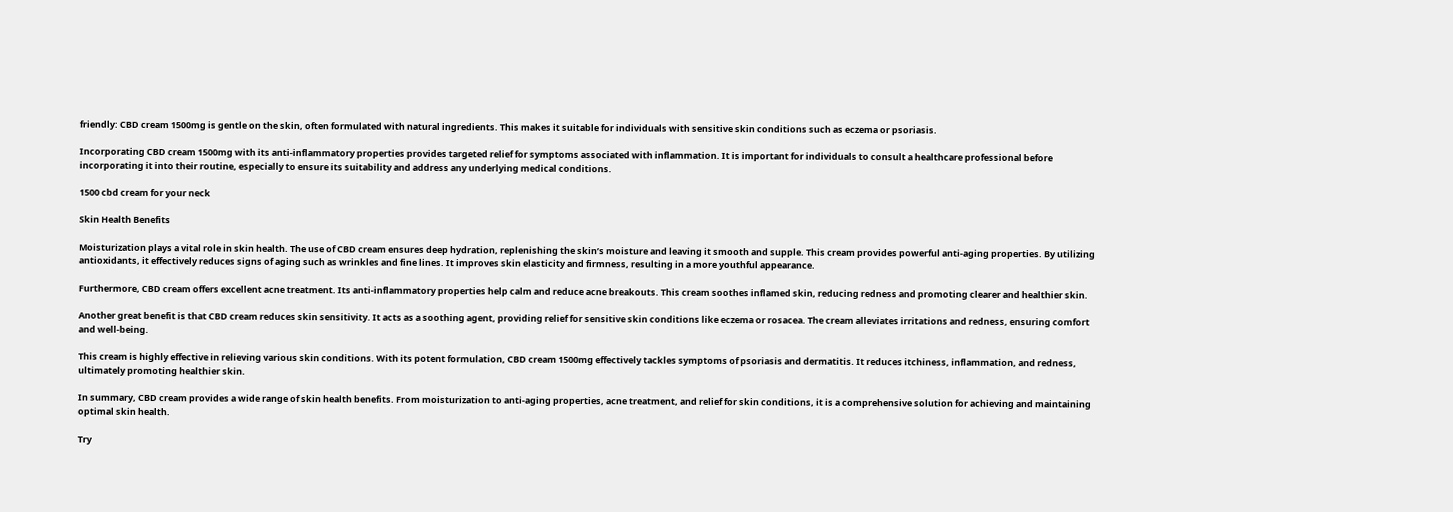friendly: CBD cream 1500mg is gentle on the skin, often formulated with natural ingredients. This makes it suitable for individuals with sensitive skin conditions such as eczema or psoriasis.

Incorporating CBD cream 1500mg with its anti-inflammatory properties provides targeted relief for symptoms associated with inflammation. It is important for individuals to consult a healthcare professional before incorporating it into their routine, especially to ensure its suitability and address any underlying medical conditions.

1500 cbd cream for your neck

Skin Health Benefits

Moisturization plays a vital role in skin health. The use of CBD cream ensures deep hydration, replenishing the skin’s moisture and leaving it smooth and supple. This cream provides powerful anti-aging properties. By utilizing antioxidants, it effectively reduces signs of aging such as wrinkles and fine lines. It improves skin elasticity and firmness, resulting in a more youthful appearance.

Furthermore, CBD cream offers excellent acne treatment. Its anti-inflammatory properties help calm and reduce acne breakouts. This cream soothes inflamed skin, reducing redness and promoting clearer and healthier skin.

Another great benefit is that CBD cream reduces skin sensitivity. It acts as a soothing agent, providing relief for sensitive skin conditions like eczema or rosacea. The cream alleviates irritations and redness, ensuring comfort and well-being.

This cream is highly effective in relieving various skin conditions. With its potent formulation, CBD cream 1500mg effectively tackles symptoms of psoriasis and dermatitis. It reduces itchiness, inflammation, and redness, ultimately promoting healthier skin.

In summary, CBD cream provides a wide range of skin health benefits. From moisturization to anti-aging properties, acne treatment, and relief for skin conditions, it is a comprehensive solution for achieving and maintaining optimal skin health.

Try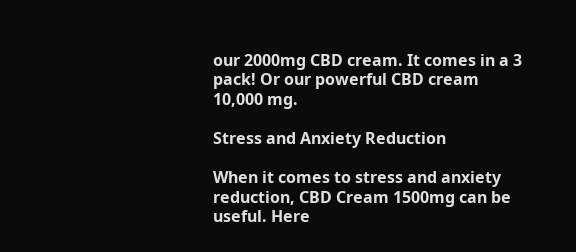our 2000mg CBD cream. It comes in a 3 pack! Or our powerful CBD cream 10,000 mg.

Stress and Anxiety Reduction

When it comes to stress and anxiety reduction, CBD Cream 1500mg can be useful. Here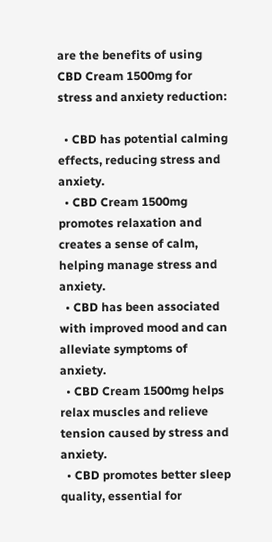are the benefits of using CBD Cream 1500mg for stress and anxiety reduction:

  • CBD has potential calming effects, reducing stress and anxiety.
  • CBD Cream 1500mg promotes relaxation and creates a sense of calm, helping manage stress and anxiety.
  • CBD has been associated with improved mood and can alleviate symptoms of anxiety.
  • CBD Cream 1500mg helps relax muscles and relieve tension caused by stress and anxiety.
  • CBD promotes better sleep quality, essential for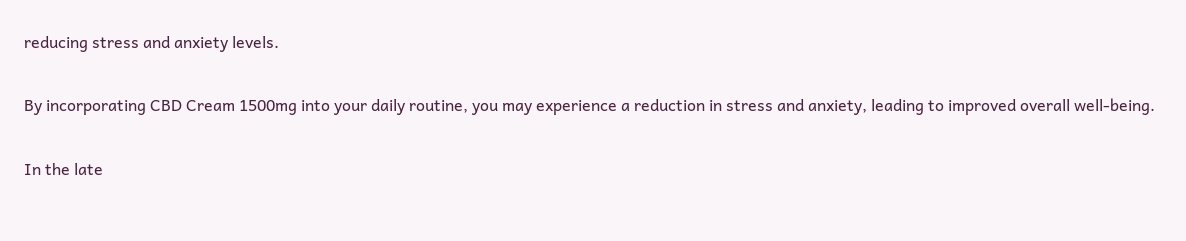reducing stress and anxiety levels.

By incorporating CBD Cream 1500mg into your daily routine, you may experience a reduction in stress and anxiety, leading to improved overall well-being.

In the late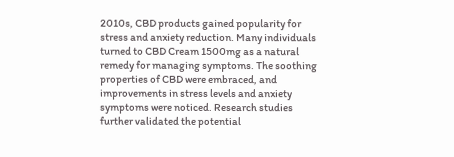2010s, CBD products gained popularity for stress and anxiety reduction. Many individuals turned to CBD Cream 1500mg as a natural remedy for managing symptoms. The soothing properties of CBD were embraced, and improvements in stress levels and anxiety symptoms were noticed. Research studies further validated the potential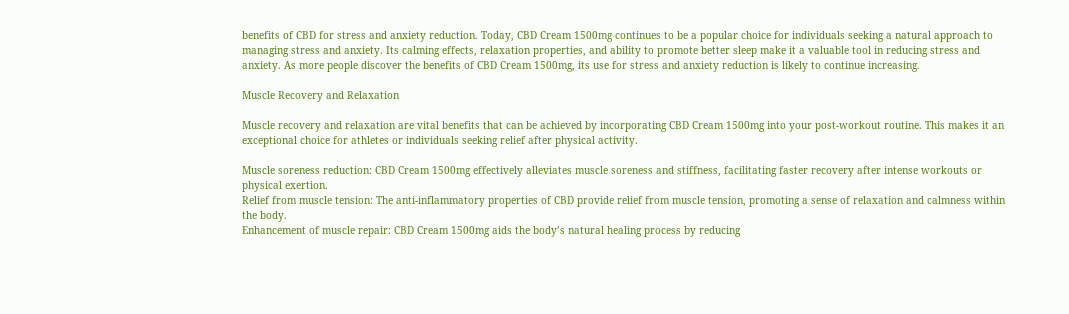benefits of CBD for stress and anxiety reduction. Today, CBD Cream 1500mg continues to be a popular choice for individuals seeking a natural approach to managing stress and anxiety. Its calming effects, relaxation properties, and ability to promote better sleep make it a valuable tool in reducing stress and anxiety. As more people discover the benefits of CBD Cream 1500mg, its use for stress and anxiety reduction is likely to continue increasing.

Muscle Recovery and Relaxation

Muscle recovery and relaxation are vital benefits that can be achieved by incorporating CBD Cream 1500mg into your post-workout routine. This makes it an exceptional choice for athletes or individuals seeking relief after physical activity.

Muscle soreness reduction: CBD Cream 1500mg effectively alleviates muscle soreness and stiffness, facilitating faster recovery after intense workouts or physical exertion.
Relief from muscle tension: The anti-inflammatory properties of CBD provide relief from muscle tension, promoting a sense of relaxation and calmness within the body.
Enhancement of muscle repair: CBD Cream 1500mg aids the body’s natural healing process by reducing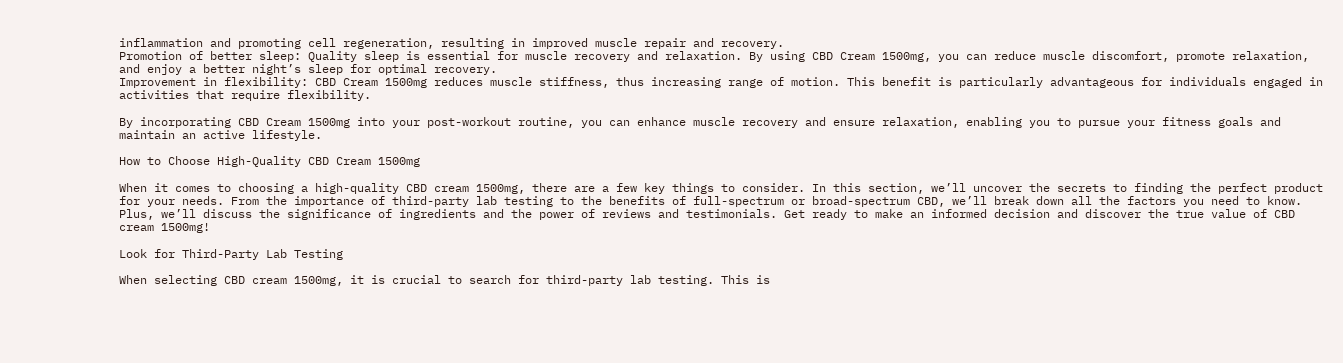inflammation and promoting cell regeneration, resulting in improved muscle repair and recovery.
Promotion of better sleep: Quality sleep is essential for muscle recovery and relaxation. By using CBD Cream 1500mg, you can reduce muscle discomfort, promote relaxation, and enjoy a better night’s sleep for optimal recovery.
Improvement in flexibility: CBD Cream 1500mg reduces muscle stiffness, thus increasing range of motion. This benefit is particularly advantageous for individuals engaged in activities that require flexibility.

By incorporating CBD Cream 1500mg into your post-workout routine, you can enhance muscle recovery and ensure relaxation, enabling you to pursue your fitness goals and maintain an active lifestyle.

How to Choose High-Quality CBD Cream 1500mg

When it comes to choosing a high-quality CBD cream 1500mg, there are a few key things to consider. In this section, we’ll uncover the secrets to finding the perfect product for your needs. From the importance of third-party lab testing to the benefits of full-spectrum or broad-spectrum CBD, we’ll break down all the factors you need to know. Plus, we’ll discuss the significance of ingredients and the power of reviews and testimonials. Get ready to make an informed decision and discover the true value of CBD cream 1500mg!

Look for Third-Party Lab Testing

When selecting CBD cream 1500mg, it is crucial to search for third-party lab testing. This is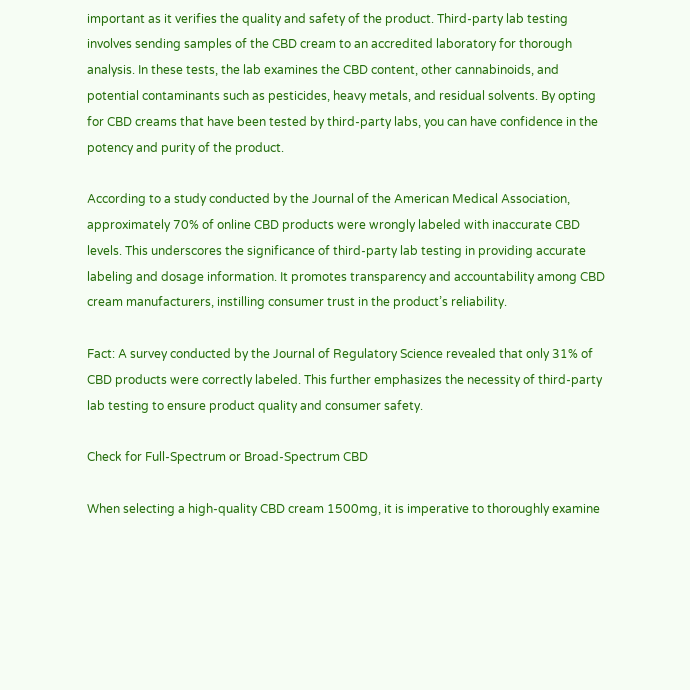important as it verifies the quality and safety of the product. Third-party lab testing involves sending samples of the CBD cream to an accredited laboratory for thorough analysis. In these tests, the lab examines the CBD content, other cannabinoids, and potential contaminants such as pesticides, heavy metals, and residual solvents. By opting for CBD creams that have been tested by third-party labs, you can have confidence in the potency and purity of the product.

According to a study conducted by the Journal of the American Medical Association, approximately 70% of online CBD products were wrongly labeled with inaccurate CBD levels. This underscores the significance of third-party lab testing in providing accurate labeling and dosage information. It promotes transparency and accountability among CBD cream manufacturers, instilling consumer trust in the product’s reliability.

Fact: A survey conducted by the Journal of Regulatory Science revealed that only 31% of CBD products were correctly labeled. This further emphasizes the necessity of third-party lab testing to ensure product quality and consumer safety.

Check for Full-Spectrum or Broad-Spectrum CBD

When selecting a high-quality CBD cream 1500mg, it is imperative to thoroughly examine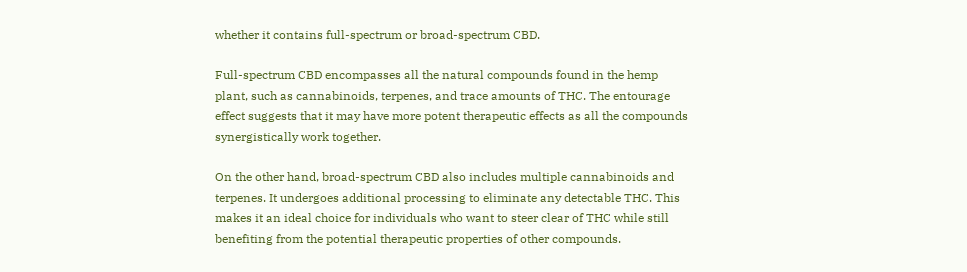whether it contains full-spectrum or broad-spectrum CBD.

Full-spectrum CBD encompasses all the natural compounds found in the hemp plant, such as cannabinoids, terpenes, and trace amounts of THC. The entourage effect suggests that it may have more potent therapeutic effects as all the compounds synergistically work together.

On the other hand, broad-spectrum CBD also includes multiple cannabinoids and terpenes. It undergoes additional processing to eliminate any detectable THC. This makes it an ideal choice for individuals who want to steer clear of THC while still benefiting from the potential therapeutic properties of other compounds.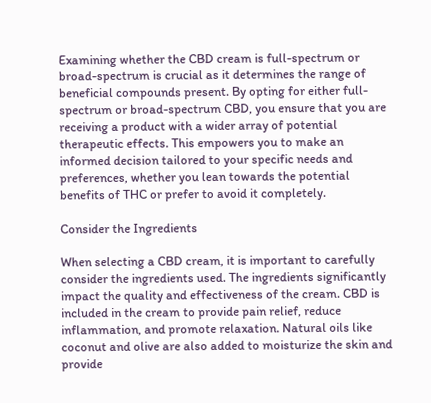Examining whether the CBD cream is full-spectrum or broad-spectrum is crucial as it determines the range of beneficial compounds present. By opting for either full-spectrum or broad-spectrum CBD, you ensure that you are receiving a product with a wider array of potential therapeutic effects. This empowers you to make an informed decision tailored to your specific needs and preferences, whether you lean towards the potential benefits of THC or prefer to avoid it completely.

Consider the Ingredients

When selecting a CBD cream, it is important to carefully consider the ingredients used. The ingredients significantly impact the quality and effectiveness of the cream. CBD is included in the cream to provide pain relief, reduce inflammation, and promote relaxation. Natural oils like coconut and olive are also added to moisturize the skin and provide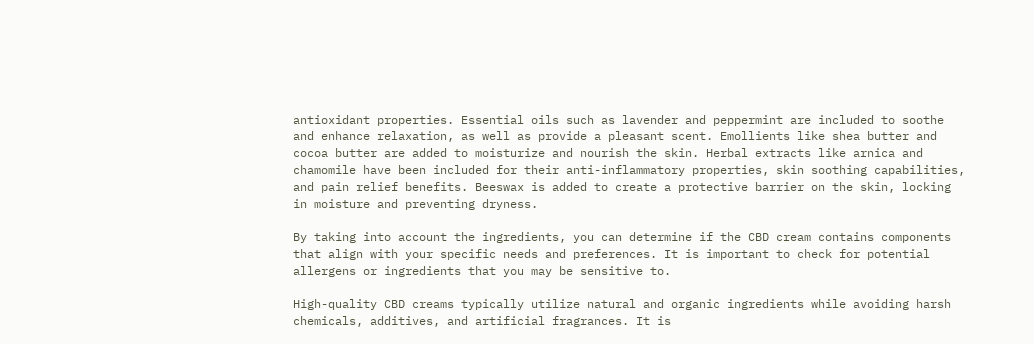antioxidant properties. Essential oils such as lavender and peppermint are included to soothe and enhance relaxation, as well as provide a pleasant scent. Emollients like shea butter and cocoa butter are added to moisturize and nourish the skin. Herbal extracts like arnica and chamomile have been included for their anti-inflammatory properties, skin soothing capabilities, and pain relief benefits. Beeswax is added to create a protective barrier on the skin, locking in moisture and preventing dryness.

By taking into account the ingredients, you can determine if the CBD cream contains components that align with your specific needs and preferences. It is important to check for potential allergens or ingredients that you may be sensitive to.

High-quality CBD creams typically utilize natural and organic ingredients while avoiding harsh chemicals, additives, and artificial fragrances. It is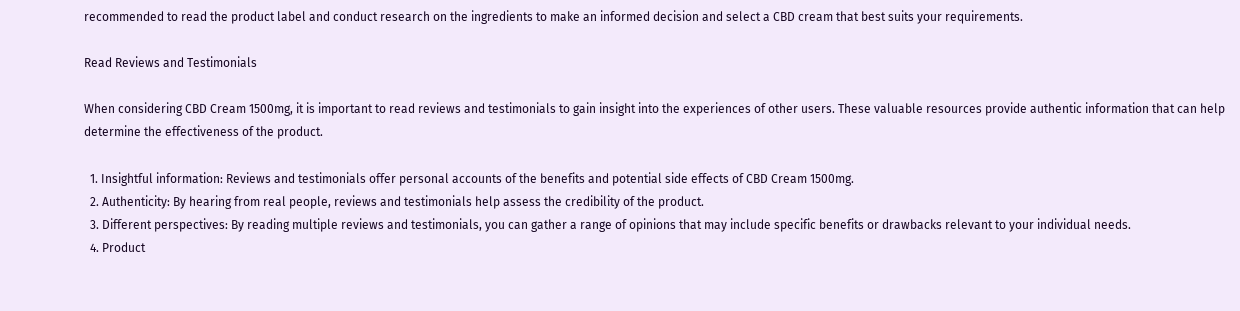recommended to read the product label and conduct research on the ingredients to make an informed decision and select a CBD cream that best suits your requirements.

Read Reviews and Testimonials

When considering CBD Cream 1500mg, it is important to read reviews and testimonials to gain insight into the experiences of other users. These valuable resources provide authentic information that can help determine the effectiveness of the product.

  1. Insightful information: Reviews and testimonials offer personal accounts of the benefits and potential side effects of CBD Cream 1500mg.
  2. Authenticity: By hearing from real people, reviews and testimonials help assess the credibility of the product.
  3. Different perspectives: By reading multiple reviews and testimonials, you can gather a range of opinions that may include specific benefits or drawbacks relevant to your individual needs.
  4. Product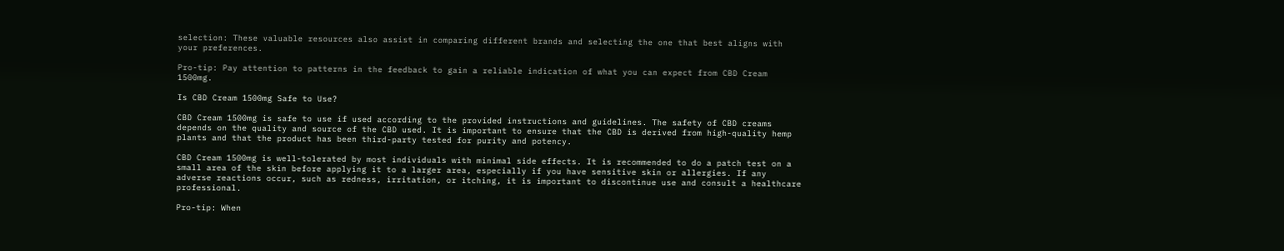selection: These valuable resources also assist in comparing different brands and selecting the one that best aligns with your preferences.

Pro-tip: Pay attention to patterns in the feedback to gain a reliable indication of what you can expect from CBD Cream 1500mg.

Is CBD Cream 1500mg Safe to Use?

CBD Cream 1500mg is safe to use if used according to the provided instructions and guidelines. The safety of CBD creams depends on the quality and source of the CBD used. It is important to ensure that the CBD is derived from high-quality hemp plants and that the product has been third-party tested for purity and potency.

CBD Cream 1500mg is well-tolerated by most individuals with minimal side effects. It is recommended to do a patch test on a small area of the skin before applying it to a larger area, especially if you have sensitive skin or allergies. If any adverse reactions occur, such as redness, irritation, or itching, it is important to discontinue use and consult a healthcare professional.

Pro-tip: When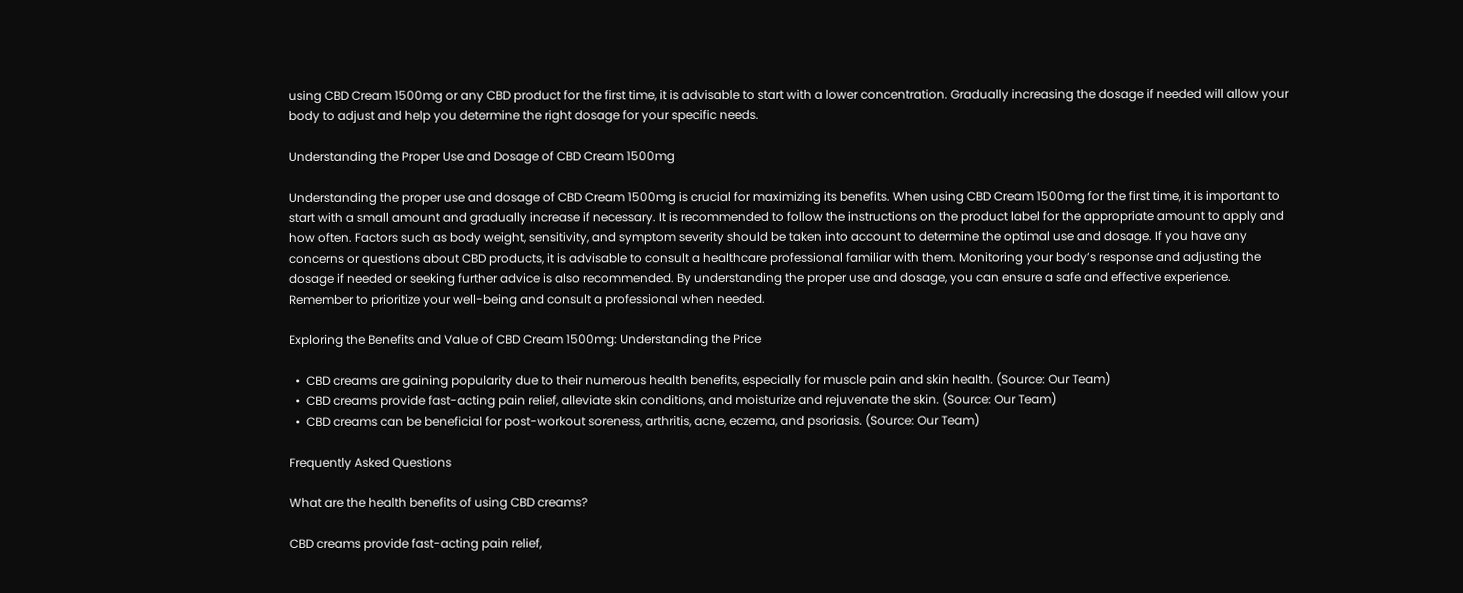using CBD Cream 1500mg or any CBD product for the first time, it is advisable to start with a lower concentration. Gradually increasing the dosage if needed will allow your body to adjust and help you determine the right dosage for your specific needs.

Understanding the Proper Use and Dosage of CBD Cream 1500mg

Understanding the proper use and dosage of CBD Cream 1500mg is crucial for maximizing its benefits. When using CBD Cream 1500mg for the first time, it is important to start with a small amount and gradually increase if necessary. It is recommended to follow the instructions on the product label for the appropriate amount to apply and how often. Factors such as body weight, sensitivity, and symptom severity should be taken into account to determine the optimal use and dosage. If you have any concerns or questions about CBD products, it is advisable to consult a healthcare professional familiar with them. Monitoring your body’s response and adjusting the dosage if needed or seeking further advice is also recommended. By understanding the proper use and dosage, you can ensure a safe and effective experience. Remember to prioritize your well-being and consult a professional when needed.

Exploring the Benefits and Value of CBD Cream 1500mg: Understanding the Price

  •  CBD creams are gaining popularity due to their numerous health benefits, especially for muscle pain and skin health. (Source: Our Team)
  •  CBD creams provide fast-acting pain relief, alleviate skin conditions, and moisturize and rejuvenate the skin. (Source: Our Team)
  •  CBD creams can be beneficial for post-workout soreness, arthritis, acne, eczema, and psoriasis. (Source: Our Team)

Frequently Asked Questions

What are the health benefits of using CBD creams?

CBD creams provide fast-acting pain relief,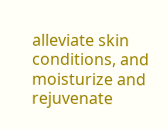alleviate skin conditions, and moisturize and rejuvenate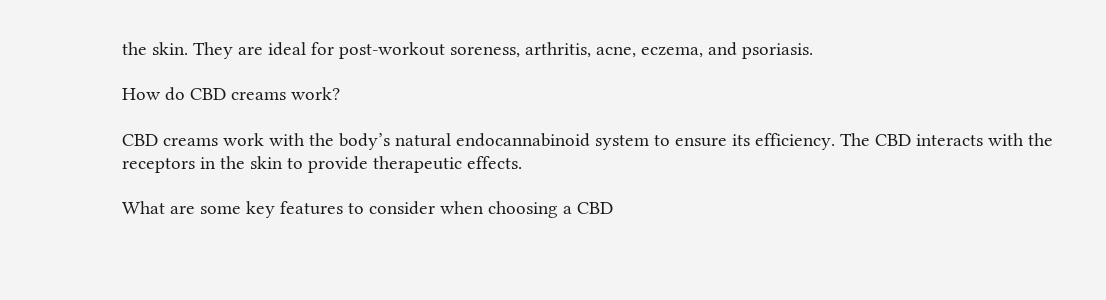the skin. They are ideal for post-workout soreness, arthritis, acne, eczema, and psoriasis.

How do CBD creams work?

CBD creams work with the body’s natural endocannabinoid system to ensure its efficiency. The CBD interacts with the receptors in the skin to provide therapeutic effects.

What are some key features to consider when choosing a CBD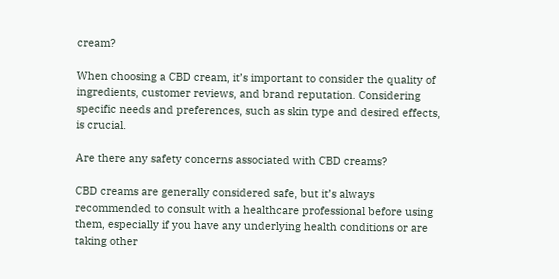cream?

When choosing a CBD cream, it’s important to consider the quality of ingredients, customer reviews, and brand reputation. Considering specific needs and preferences, such as skin type and desired effects, is crucial.

Are there any safety concerns associated with CBD creams?

CBD creams are generally considered safe, but it’s always recommended to consult with a healthcare professional before using them, especially if you have any underlying health conditions or are taking other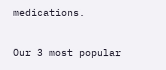medications.

Our 3 most popular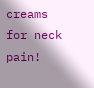creams for neck pain!